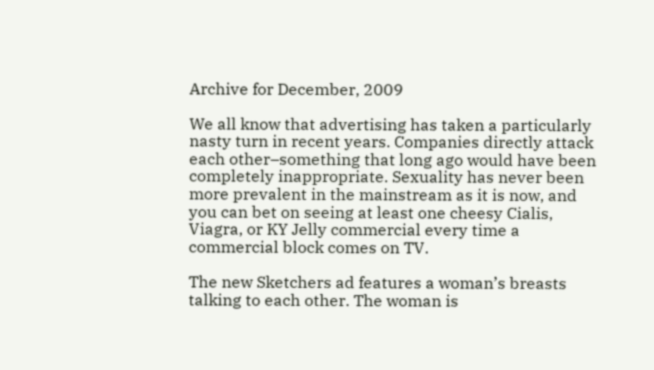Archive for December, 2009

We all know that advertising has taken a particularly nasty turn in recent years. Companies directly attack each other–something that long ago would have been completely inappropriate. Sexuality has never been more prevalent in the mainstream as it is now, and you can bet on seeing at least one cheesy Cialis, Viagra, or KY Jelly commercial every time a commercial block comes on TV.

The new Sketchers ad features a woman’s breasts talking to each other. The woman is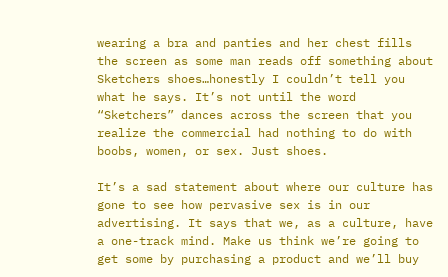wearing a bra and panties and her chest fills the screen as some man reads off something about Sketchers shoes…honestly I couldn’t tell you what he says. It’s not until the word “Sketchers” dances across the screen that you realize the commercial had nothing to do with boobs, women, or sex. Just shoes.

It’s a sad statement about where our culture has gone to see how pervasive sex is in our advertising. It says that we, as a culture, have a one-track mind. Make us think we’re going to get some by purchasing a product and we’ll buy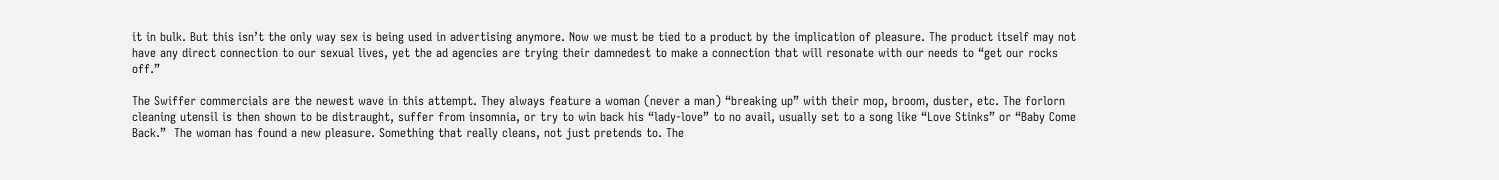it in bulk. But this isn’t the only way sex is being used in advertising anymore. Now we must be tied to a product by the implication of pleasure. The product itself may not have any direct connection to our sexual lives, yet the ad agencies are trying their damnedest to make a connection that will resonate with our needs to “get our rocks off.”

The Swiffer commercials are the newest wave in this attempt. They always feature a woman (never a man) “breaking up” with their mop, broom, duster, etc. The forlorn cleaning utensil is then shown to be distraught, suffer from insomnia, or try to win back his “lady-love” to no avail, usually set to a song like “Love Stinks” or “Baby Come Back.”  The woman has found a new pleasure. Something that really cleans, not just pretends to. The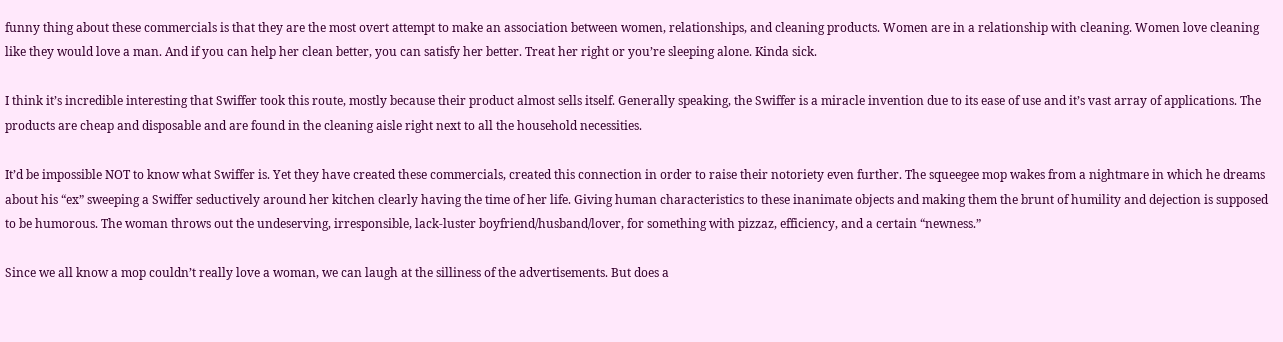funny thing about these commercials is that they are the most overt attempt to make an association between women, relationships, and cleaning products. Women are in a relationship with cleaning. Women love cleaning like they would love a man. And if you can help her clean better, you can satisfy her better. Treat her right or you’re sleeping alone. Kinda sick.

I think it’s incredible interesting that Swiffer took this route, mostly because their product almost sells itself. Generally speaking, the Swiffer is a miracle invention due to its ease of use and it’s vast array of applications. The products are cheap and disposable and are found in the cleaning aisle right next to all the household necessities.

It’d be impossible NOT to know what Swiffer is. Yet they have created these commercials, created this connection in order to raise their notoriety even further. The squeegee mop wakes from a nightmare in which he dreams about his “ex” sweeping a Swiffer seductively around her kitchen clearly having the time of her life. Giving human characteristics to these inanimate objects and making them the brunt of humility and dejection is supposed to be humorous. The woman throws out the undeserving, irresponsible, lack-luster boyfriend/husband/lover, for something with pizzaz, efficiency, and a certain “newness.”

Since we all know a mop couldn’t really love a woman, we can laugh at the silliness of the advertisements. But does a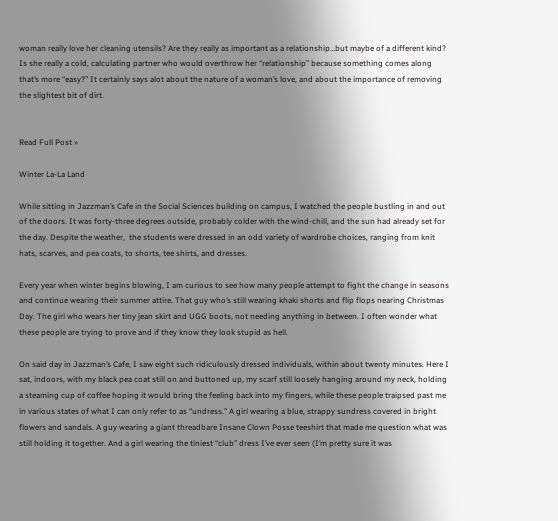woman really love her cleaning utensils? Are they really as important as a relationship…but maybe of a different kind? Is she really a cold, calculating partner who would overthrow her “relationship” because something comes along that’s more “easy?” It certainly says alot about the nature of a woman’s love, and about the importance of removing the slightest bit of dirt.


Read Full Post »

Winter La-La Land

While sitting in Jazzman’s Cafe in the Social Sciences building on campus, I watched the people bustling in and out of the doors. It was forty-three degrees outside, probably colder with the wind-chill, and the sun had already set for the day. Despite the weather,  the students were dressed in an odd variety of wardrobe choices, ranging from knit hats, scarves, and pea coats, to shorts, tee shirts, and dresses.

Every year when winter begins blowing, I am curious to see how many people attempt to fight the change in seasons and continue wearing their summer attire. That guy who’s still wearing khaki shorts and flip flops nearing Christmas Day. The girl who wears her tiny jean skirt and UGG boots, not needing anything in between. I often wonder what these people are trying to prove and if they know they look stupid as hell.

On said day in Jazzman’s Cafe, I saw eight such ridiculously dressed individuals, within about twenty minutes. Here I sat, indoors, with my black pea coat still on and buttoned up, my scarf still loosely hanging around my neck, holding a steaming cup of coffee hoping it would bring the feeling back into my fingers, while these people traipsed past me in various states of what I can only refer to as “undress.” A girl wearing a blue, strappy sundress covered in bright flowers and sandals. A guy wearing a giant threadbare Insane Clown Posse teeshirt that made me question what was still holding it together. And a girl wearing the tiniest “club” dress I’ve ever seen (I’m pretty sure it was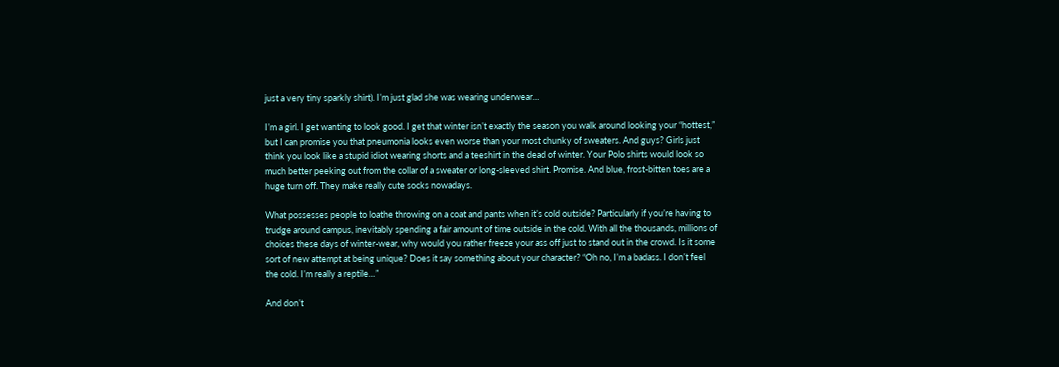just a very tiny sparkly shirt). I’m just glad she was wearing underwear…

I’m a girl. I get wanting to look good. I get that winter isn’t exactly the season you walk around looking your “hottest,” but I can promise you that pneumonia looks even worse than your most chunky of sweaters. And guys? Girls just think you look like a stupid idiot wearing shorts and a teeshirt in the dead of winter. Your Polo shirts would look so much better peeking out from the collar of a sweater or long-sleeved shirt. Promise. And blue, frost-bitten toes are a huge turn off. They make really cute socks nowadays.

What possesses people to loathe throwing on a coat and pants when it’s cold outside? Particularly if you’re having to trudge around campus, inevitably spending a fair amount of time outside in the cold. With all the thousands, millions of choices these days of winter-wear, why would you rather freeze your ass off just to stand out in the crowd. Is it some sort of new attempt at being unique? Does it say something about your character? “Oh no, I’m a badass. I don’t feel the cold. I’m really a reptile…”

And don’t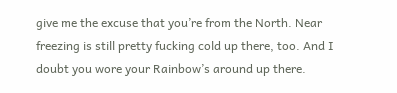give me the excuse that you’re from the North. Near freezing is still pretty fucking cold up there, too. And I doubt you wore your Rainbow’s around up there.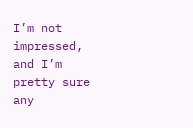I’m not impressed, and I’m pretty sure any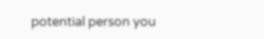potential person you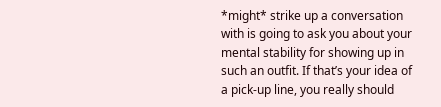*might* strike up a conversation with is going to ask you about your mental stability for showing up in such an outfit. If that’s your idea of a pick-up line, you really should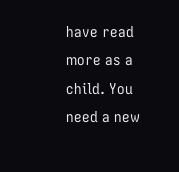have read more as a child. You need a new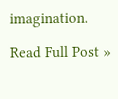imagination.

Read Full Post »